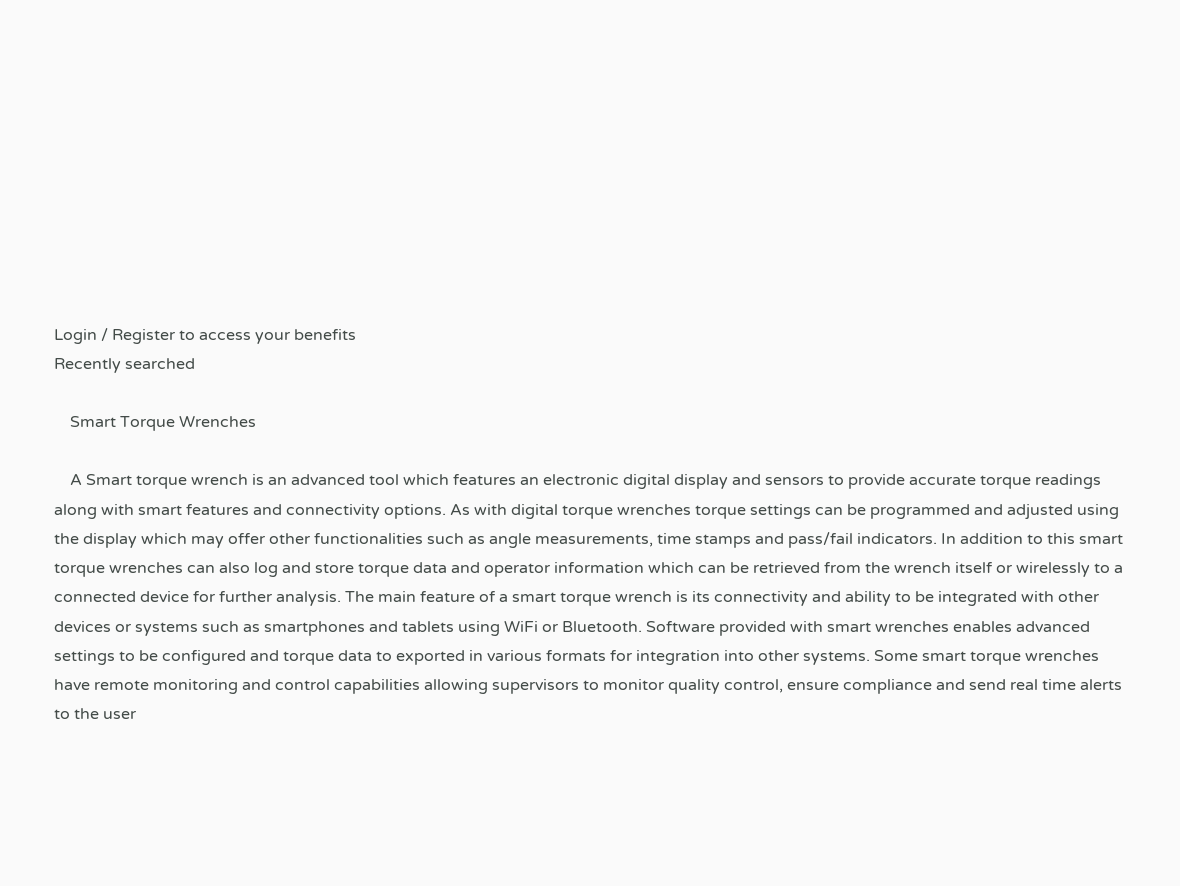Login / Register to access your benefits
Recently searched

    Smart Torque Wrenches

    A Smart torque wrench is an advanced tool which features an electronic digital display and sensors to provide accurate torque readings along with smart features and connectivity options. As with digital torque wrenches torque settings can be programmed and adjusted using the display which may offer other functionalities such as angle measurements, time stamps and pass/fail indicators. In addition to this smart torque wrenches can also log and store torque data and operator information which can be retrieved from the wrench itself or wirelessly to a connected device for further analysis. The main feature of a smart torque wrench is its connectivity and ability to be integrated with other devices or systems such as smartphones and tablets using WiFi or Bluetooth. Software provided with smart wrenches enables advanced settings to be configured and torque data to exported in various formats for integration into other systems. Some smart torque wrenches have remote monitoring and control capabilities allowing supervisors to monitor quality control, ensure compliance and send real time alerts to the user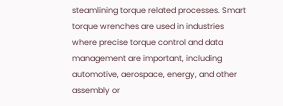steamlining torque related processes. Smart torque wrenches are used in industries where precise torque control and data management are important, including automotive, aerospace, energy, and other assembly or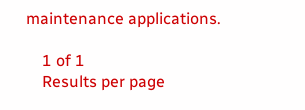maintenance applications.

    1 of 1
    Results per page